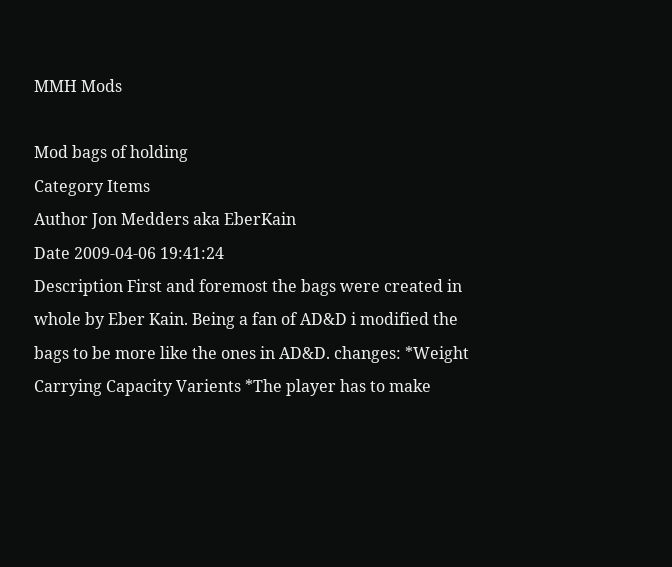MMH Mods

Mod bags of holding
Category Items
Author Jon Medders aka EberKain
Date 2009-04-06 19:41:24
Description First and foremost the bags were created in whole by Eber Kain. Being a fan of AD&D i modified the bags to be more like the ones in AD&D. changes: *Weight Carrying Capacity Varients *The player has to make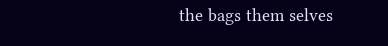the bags them selves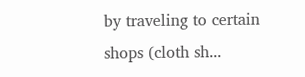by traveling to certain shops (cloth sh...